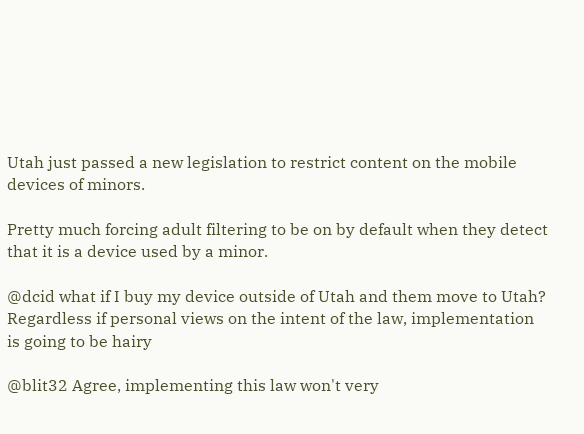Utah just passed a new legislation to restrict content on the mobile devices of minors.

Pretty much forcing adult filtering to be on by default when they detect that it is a device used by a minor.

@dcid what if I buy my device outside of Utah and them move to Utah? Regardless if personal views on the intent of the law, implementation is going to be hairy

@blit32 Agree, implementing this law won't very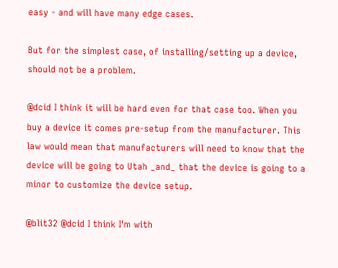easy - and will have many edge cases.

But for the simplest case, of installing/setting up a device, should not be a problem.

@dcid I think it will be hard even for that case too. When you buy a device it comes pre-setup from the manufacturer. This law would mean that manufacturers will need to know that the device will be going to Utah _and_ that the device is going to a minor to customize the device setup.

@blit32 @dcid I think I'm with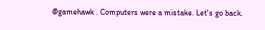@gamehawk . Computers were a mistake. Let's go back.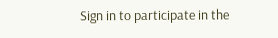Sign in to participate in the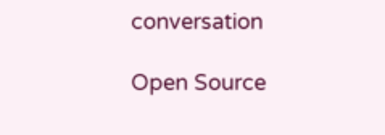conversation

Open Source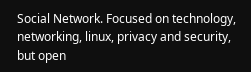Social Network. Focused on technology, networking, linux, privacy and security, but open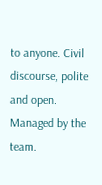to anyone. Civil discourse, polite and open. Managed by the team.